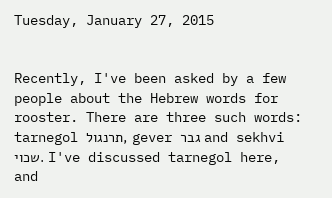Tuesday, January 27, 2015


Recently, I've been asked by a few people about the Hebrew words for rooster. There are three such words: tarnegol תרנגול, gever גבר and sekhvi שכוי. I've discussed tarnegol here, and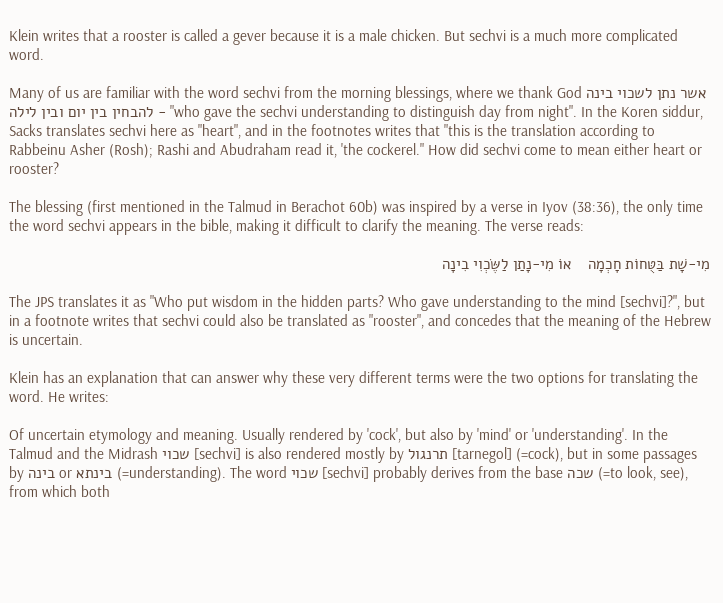Klein writes that a rooster is called a gever because it is a male chicken. But sechvi is a much more complicated word.

Many of us are familiar with the word sechvi from the morning blessings, where we thank God אשר נתן לשכוי בינה להבחין בין יום ובין לילה - "who gave the sechvi understanding to distinguish day from night". In the Koren siddur, Sacks translates sechvi here as "heart", and in the footnotes writes that "this is the translation according to Rabbeinu Asher (Rosh); Rashi and Abudraham read it, 'the cockerel." How did sechvi come to mean either heart or rooster?

The blessing (first mentioned in the Talmud in Berachot 60b) was inspired by a verse in Iyov (38:36), the only time the word sechvi appears in the bible, making it difficult to clarify the meaning. The verse reads:

מִי-שָׁת בַּטֻּחוֹת חָכְמָה    אוֹ מִי-נָתַן לַשֶּׂכְוִי בִינָה

The JPS translates it as "Who put wisdom in the hidden parts? Who gave understanding to the mind [sechvi]?", but in a footnote writes that sechvi could also be translated as "rooster", and concedes that the meaning of the Hebrew is uncertain.

Klein has an explanation that can answer why these very different terms were the two options for translating the word. He writes:

Of uncertain etymology and meaning. Usually rendered by 'cock', but also by 'mind' or 'understanding'. In the Talmud and the Midrash שכוי [sechvi] is also rendered mostly by תרנגול [tarnegol] (=cock), but in some passages by בינה or בינתא (=understanding). The word שכוי [sechvi] probably derives from the base שכה (=to look, see), from which both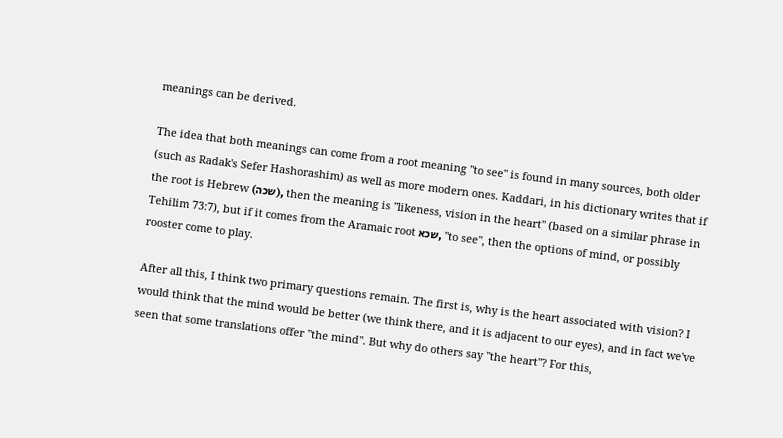meanings can be derived.

The idea that both meanings can come from a root meaning "to see" is found in many sources, both older (such as Radak's Sefer Hashorashim) as well as more modern ones. Kaddari, in his dictionary writes that if the root is Hebrew (שכה), then the meaning is "likeness, vision in the heart" (based on a similar phrase in Tehilim 73:7), but if it comes from the Aramaic root שכא, "to see", then the options of mind, or possibly rooster come to play.

After all this, I think two primary questions remain. The first is, why is the heart associated with vision? I would think that the mind would be better (we think there, and it is adjacent to our eyes), and in fact we've seen that some translations offer "the mind". But why do others say "the heart"? For this,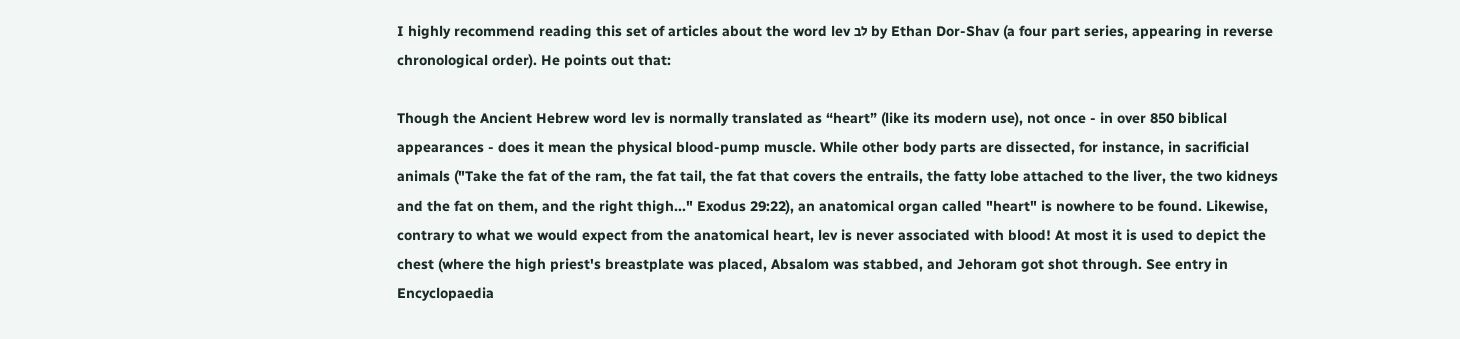I highly recommend reading this set of articles about the word lev לב by Ethan Dor-Shav (a four part series, appearing in reverse chronological order). He points out that:

Though the Ancient Hebrew word lev is normally translated as “heart” (like its modern use), not once - in over 850 biblical appearances - does it mean the physical blood-pump muscle. While other body parts are dissected, for instance, in sacrificial animals ("Take the fat of the ram, the fat tail, the fat that covers the entrails, the fatty lobe attached to the liver, the two kidneys and the fat on them, and the right thigh..." Exodus 29:22), an anatomical organ called "heart" is nowhere to be found. Likewise, contrary to what we would expect from the anatomical heart, lev is never associated with blood! At most it is used to depict the chest (where the high priest's breastplate was placed, Absalom was stabbed, and Jehoram got shot through. See entry in Encyclopaedia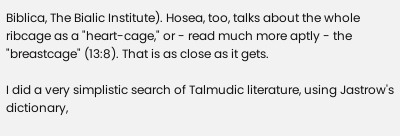Biblica, The Bialic Institute). Hosea, too, talks about the whole ribcage as a "heart-cage," or - read much more aptly - the "breastcage" (13:8). That is as close as it gets.

I did a very simplistic search of Talmudic literature, using Jastrow's dictionary,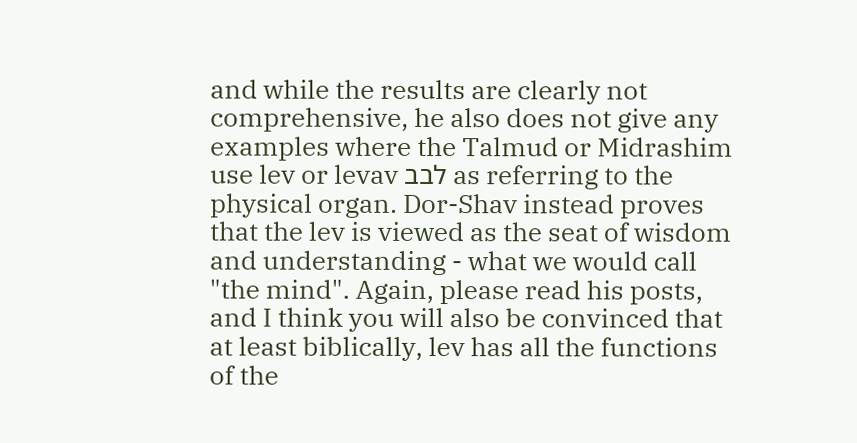and while the results are clearly not comprehensive, he also does not give any examples where the Talmud or Midrashim use lev or levav לבב as referring to the physical organ. Dor-Shav instead proves that the lev is viewed as the seat of wisdom and understanding - what we would call "the mind". Again, please read his posts, and I think you will also be convinced that at least biblically, lev has all the functions of the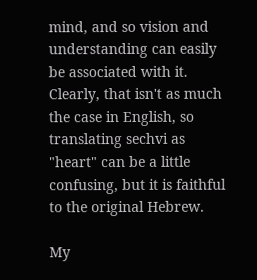mind, and so vision and understanding can easily be associated with it. Clearly, that isn't as much the case in English, so translating sechvi as "heart" can be a little confusing, but it is faithful to the original Hebrew.

My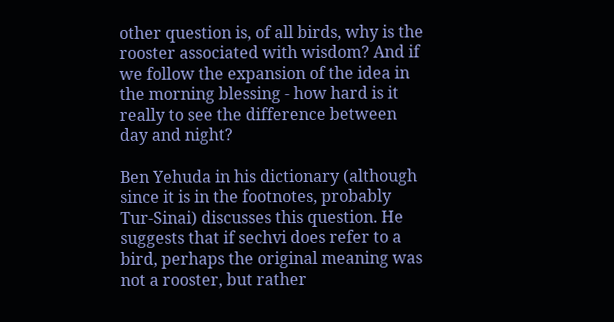other question is, of all birds, why is the rooster associated with wisdom? And if we follow the expansion of the idea in the morning blessing - how hard is it really to see the difference between day and night?

Ben Yehuda in his dictionary (although since it is in the footnotes, probably Tur-Sinai) discusses this question. He suggests that if sechvi does refer to a bird, perhaps the original meaning was not a rooster, but rather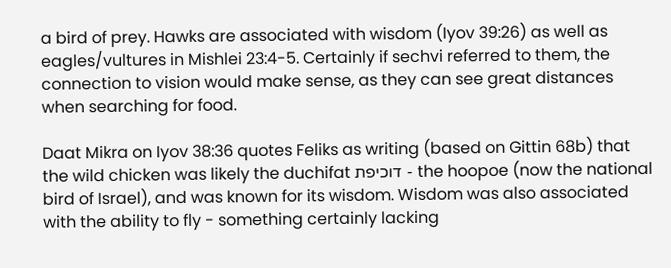a bird of prey. Hawks are associated with wisdom (Iyov 39:26) as well as eagles/vultures in Mishlei 23:4-5. Certainly if sechvi referred to them, the connection to vision would make sense, as they can see great distances when searching for food.

Daat Mikra on Iyov 38:36 quotes Feliks as writing (based on Gittin 68b) that the wild chicken was likely the duchifat דוכיפת - the hoopoe (now the national bird of Israel), and was known for its wisdom. Wisdom was also associated with the ability to fly - something certainly lacking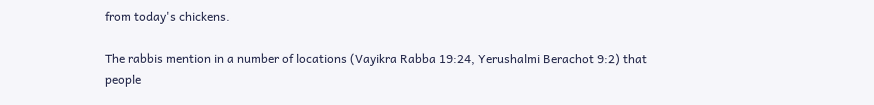from today's chickens.

The rabbis mention in a number of locations (Vayikra Rabba 19:24, Yerushalmi Berachot 9:2) that people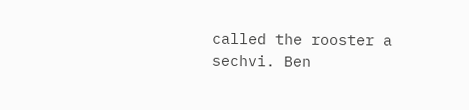called the rooster a sechvi. Ben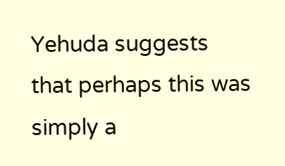Yehuda suggests that perhaps this was simply a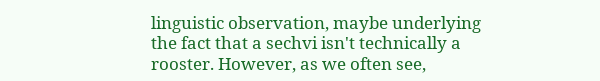linguistic observation, maybe underlying the fact that a sechvi isn't technically a rooster. However, as we often see,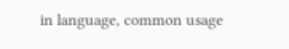in language, common usage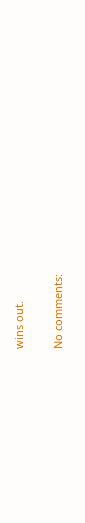wins out.

No comments: